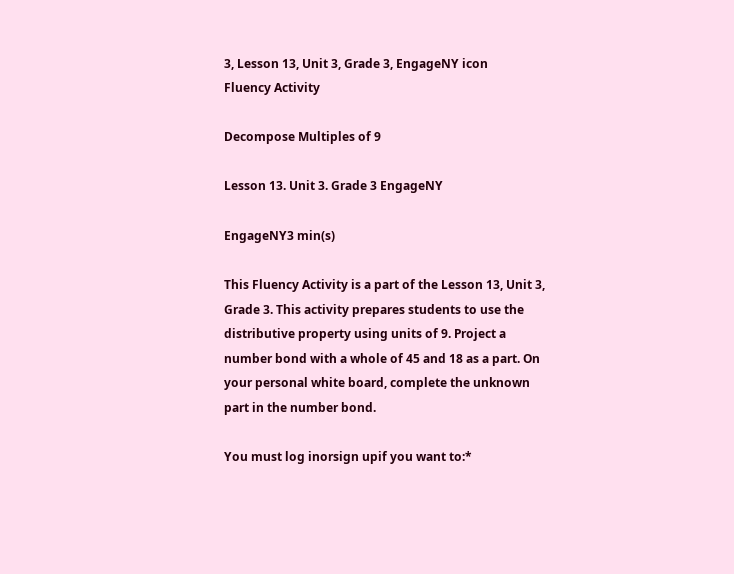3, Lesson 13, Unit 3, Grade 3, EngageNY icon
Fluency Activity

Decompose Multiples of 9

Lesson 13. Unit 3. Grade 3 EngageNY

EngageNY3 min(s)

This Fluency Activity is a part of the Lesson 13, Unit 3, Grade 3. This activity prepares students to use the distributive property using units of 9. Project a number bond with a whole of 45 and 18 as a part. On your personal white board, complete the unknown part in the number bond.

You must log inorsign upif you want to:*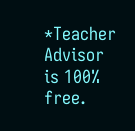*Teacher Advisor is 100% free.